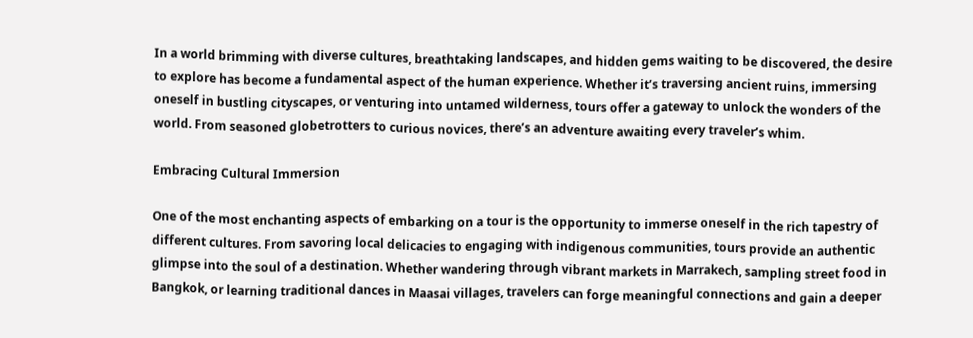In a world brimming with diverse cultures, breathtaking landscapes, and hidden gems waiting to be discovered, the desire to explore has become a fundamental aspect of the human experience. Whether it’s traversing ancient ruins, immersing oneself in bustling cityscapes, or venturing into untamed wilderness, tours offer a gateway to unlock the wonders of the world. From seasoned globetrotters to curious novices, there’s an adventure awaiting every traveler’s whim.

Embracing Cultural Immersion

One of the most enchanting aspects of embarking on a tour is the opportunity to immerse oneself in the rich tapestry of different cultures. From savoring local delicacies to engaging with indigenous communities, tours provide an authentic glimpse into the soul of a destination. Whether wandering through vibrant markets in Marrakech, sampling street food in Bangkok, or learning traditional dances in Maasai villages, travelers can forge meaningful connections and gain a deeper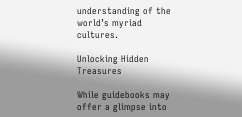understanding of the world’s myriad cultures.

Unlocking Hidden Treasures

While guidebooks may offer a glimpse into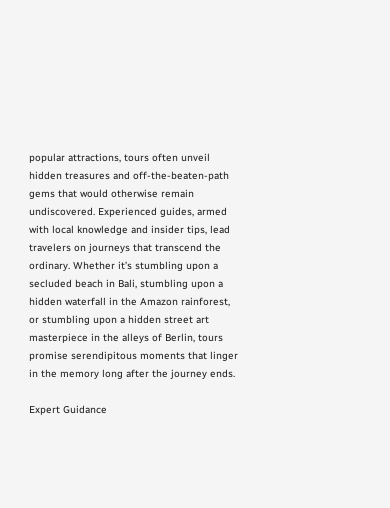popular attractions, tours often unveil hidden treasures and off-the-beaten-path gems that would otherwise remain undiscovered. Experienced guides, armed with local knowledge and insider tips, lead travelers on journeys that transcend the ordinary. Whether it’s stumbling upon a secluded beach in Bali, stumbling upon a hidden waterfall in the Amazon rainforest, or stumbling upon a hidden street art masterpiece in the alleys of Berlin, tours promise serendipitous moments that linger in the memory long after the journey ends.

Expert Guidance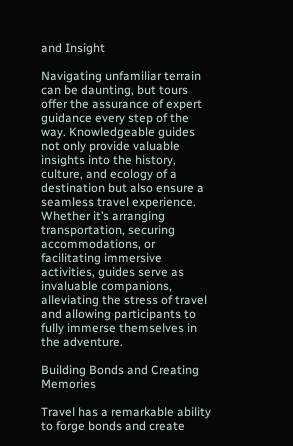and Insight

Navigating unfamiliar terrain can be daunting, but tours offer the assurance of expert guidance every step of the way. Knowledgeable guides not only provide valuable insights into the history, culture, and ecology of a destination but also ensure a seamless travel experience. Whether it’s arranging transportation, securing accommodations, or facilitating immersive activities, guides serve as invaluable companions, alleviating the stress of travel and allowing participants to fully immerse themselves in the adventure.

Building Bonds and Creating Memories

Travel has a remarkable ability to forge bonds and create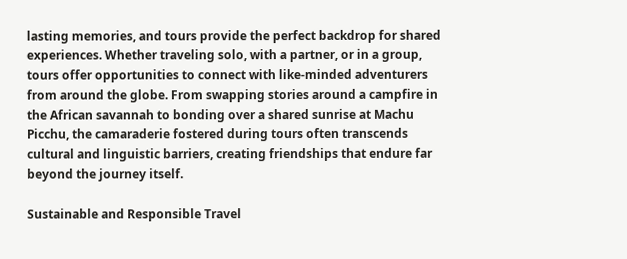lasting memories, and tours provide the perfect backdrop for shared experiences. Whether traveling solo, with a partner, or in a group, tours offer opportunities to connect with like-minded adventurers from around the globe. From swapping stories around a campfire in the African savannah to bonding over a shared sunrise at Machu Picchu, the camaraderie fostered during tours often transcends cultural and linguistic barriers, creating friendships that endure far beyond the journey itself.

Sustainable and Responsible Travel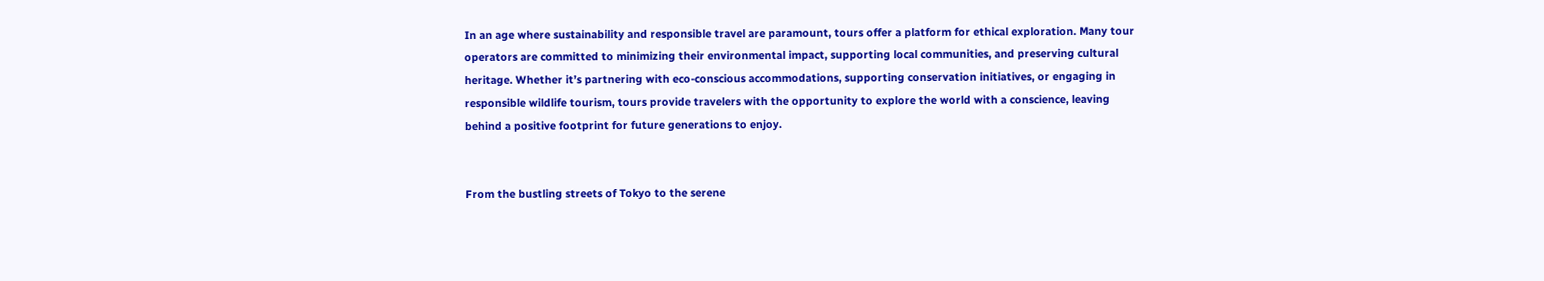In an age where sustainability and responsible travel are paramount, tours offer a platform for ethical exploration. Many tour operators are committed to minimizing their environmental impact, supporting local communities, and preserving cultural heritage. Whether it’s partnering with eco-conscious accommodations, supporting conservation initiatives, or engaging in responsible wildlife tourism, tours provide travelers with the opportunity to explore the world with a conscience, leaving behind a positive footprint for future generations to enjoy.


From the bustling streets of Tokyo to the serene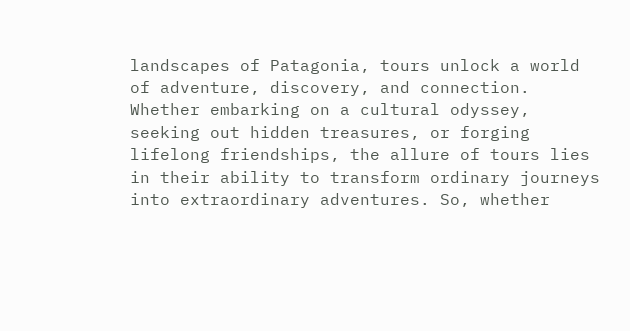landscapes of Patagonia, tours unlock a world of adventure, discovery, and connection. Whether embarking on a cultural odyssey, seeking out hidden treasures, or forging lifelong friendships, the allure of tours lies in their ability to transform ordinary journeys into extraordinary adventures. So, whether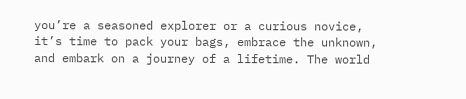you’re a seasoned explorer or a curious novice, it’s time to pack your bags, embrace the unknown, and embark on a journey of a lifetime. The world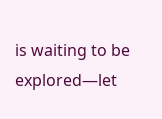is waiting to be explored—let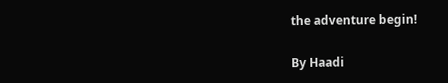the adventure begin!

By Haadi